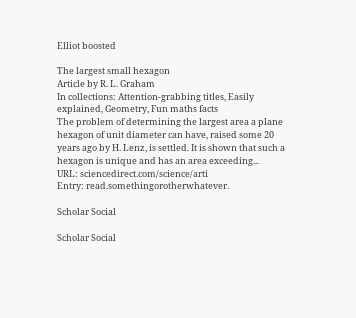Elliot boosted

The largest small hexagon
Article by R. L. Graham
In collections: Attention-grabbing titles, Easily explained, Geometry, Fun maths facts
The problem of determining the largest area a plane hexagon of unit diameter can have, raised some 20 years ago by H. Lenz, is settled. It is shown that such a hexagon is unique and has an area exceeding...
URL: sciencedirect.com/science/arti
Entry: read.somethingorotherwhatever.

Scholar Social

Scholar Social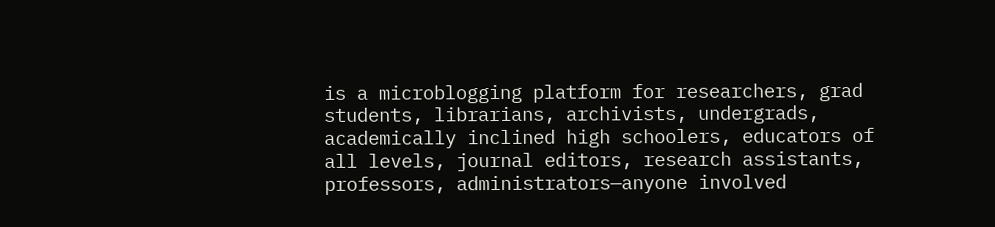is a microblogging platform for researchers, grad students, librarians, archivists, undergrads, academically inclined high schoolers, educators of all levels, journal editors, research assistants, professors, administrators—anyone involved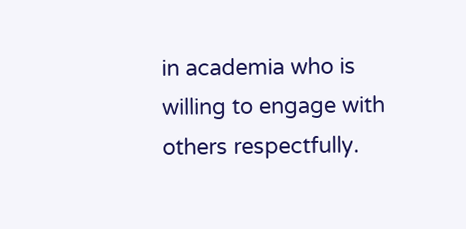in academia who is willing to engage with others respectfully.